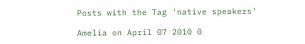Posts with the Tag 'native speakers'

Amelia on April 07 2010 0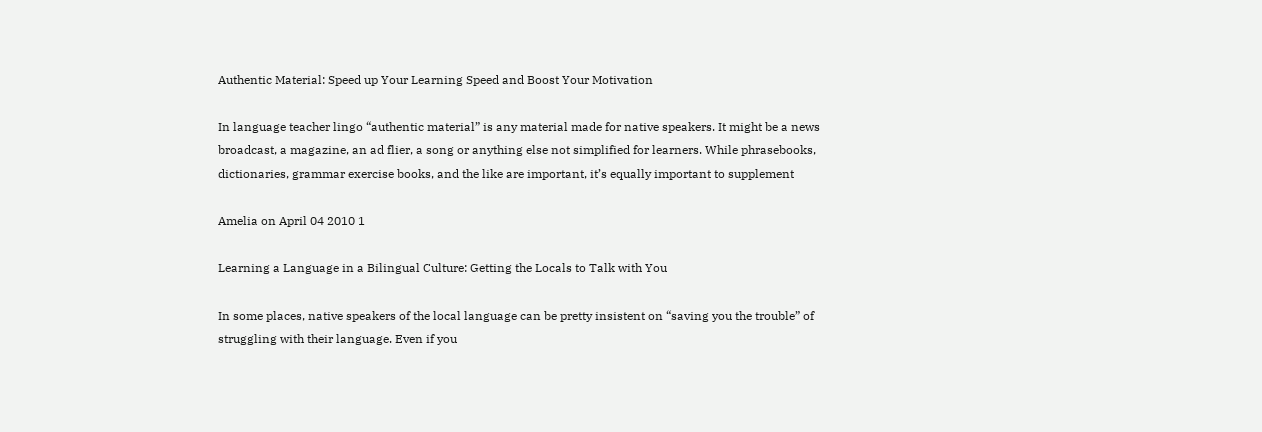Authentic Material: Speed up Your Learning Speed and Boost Your Motivation

In language teacher lingo “authentic material” is any material made for native speakers. It might be a news broadcast, a magazine, an ad flier, a song or anything else not simplified for learners. While phrasebooks, dictionaries, grammar exercise books, and the like are important, it’s equally important to supplement

Amelia on April 04 2010 1

Learning a Language in a Bilingual Culture: Getting the Locals to Talk with You

In some places, native speakers of the local language can be pretty insistent on “saving you the trouble” of struggling with their language. Even if you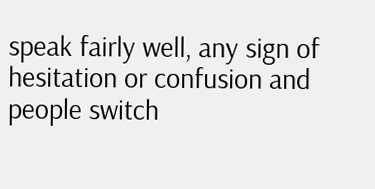speak fairly well, any sign of hesitation or confusion and people switch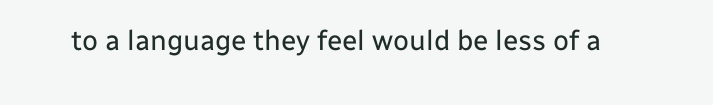to a language they feel would be less of a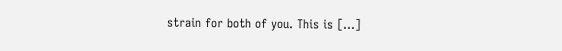strain for both of you. This is […]